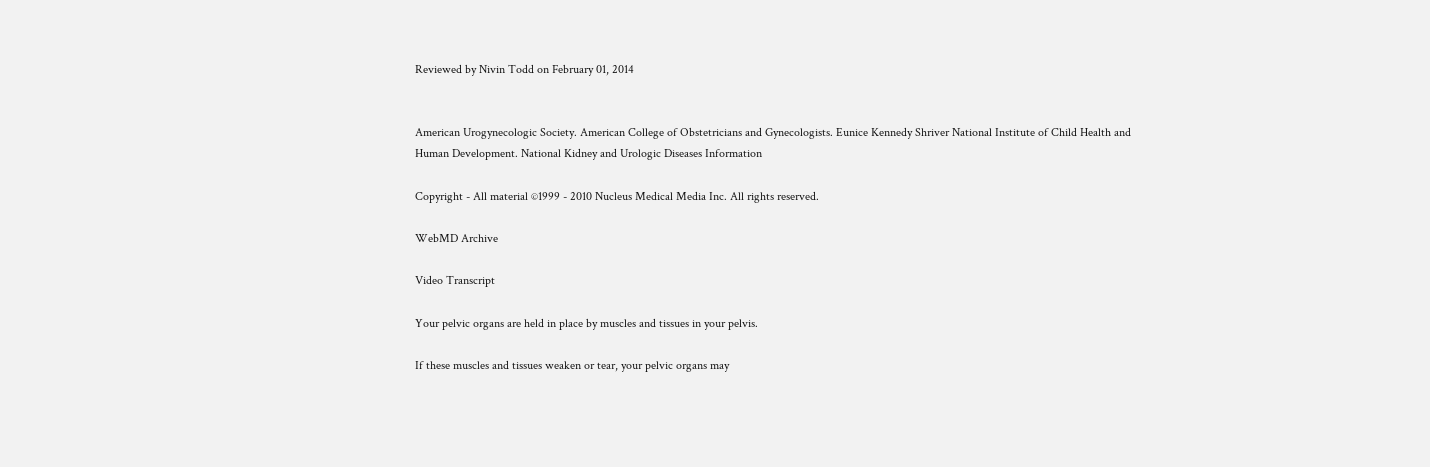Reviewed by Nivin Todd on February 01, 2014


American Urogynecologic Society. American College of Obstetricians and Gynecologists. Eunice Kennedy Shriver National Institute of Child Health and Human Development. National Kidney and Urologic Diseases Information

Copyright - All material ©1999 - 2010 Nucleus Medical Media Inc. All rights reserved.

WebMD Archive

Video Transcript

Your pelvic organs are held in place by muscles and tissues in your pelvis.

If these muscles and tissues weaken or tear, your pelvic organs may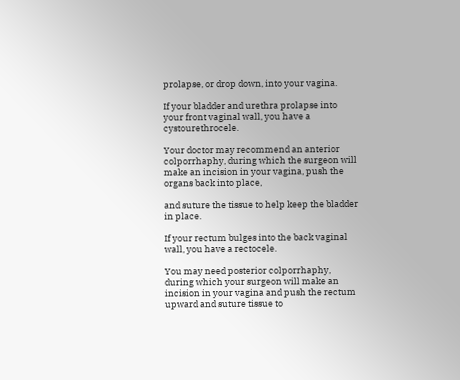prolapse, or drop down, into your vagina.

If your bladder and urethra prolapse into your front vaginal wall, you have a cystourethrocele.

Your doctor may recommend an anterior colporrhaphy, during which the surgeon will make an incision in your vagina, push the organs back into place,

and suture the tissue to help keep the bladder in place.

If your rectum bulges into the back vaginal wall, you have a rectocele.

You may need posterior colporrhaphy, during which your surgeon will make an incision in your vagina and push the rectum upward and suture tissue to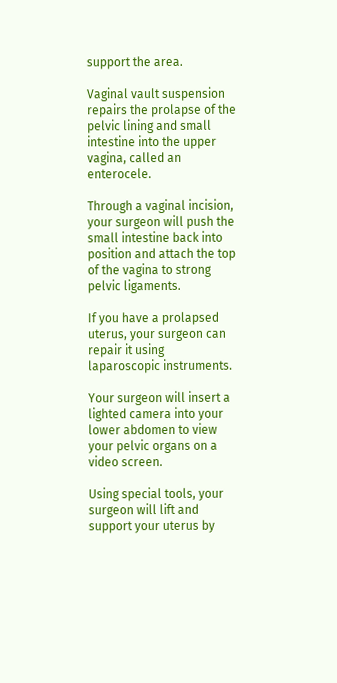support the area.

Vaginal vault suspension repairs the prolapse of the pelvic lining and small intestine into the upper vagina, called an enterocele.

Through a vaginal incision, your surgeon will push the small intestine back into position and attach the top of the vagina to strong pelvic ligaments.

If you have a prolapsed uterus, your surgeon can repair it using laparoscopic instruments.

Your surgeon will insert a lighted camera into your lower abdomen to view your pelvic organs on a video screen.

Using special tools, your surgeon will lift and support your uterus by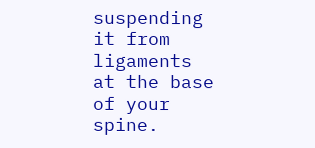suspending it from ligaments at the base of your spine.